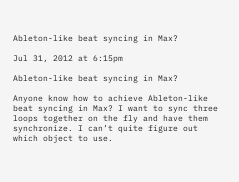Ableton-like beat syncing in Max?

Jul 31, 2012 at 6:15pm

Ableton-like beat syncing in Max?

Anyone know how to achieve Ableton-like beat syncing in Max? I want to sync three loops together on the fly and have them synchronize. I can’t quite figure out which object to use.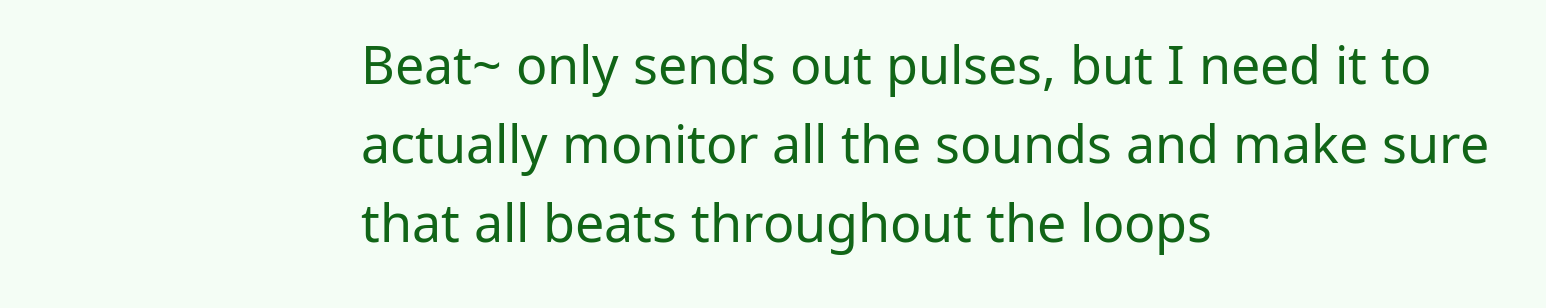Beat~ only sends out pulses, but I need it to actually monitor all the sounds and make sure that all beats throughout the loops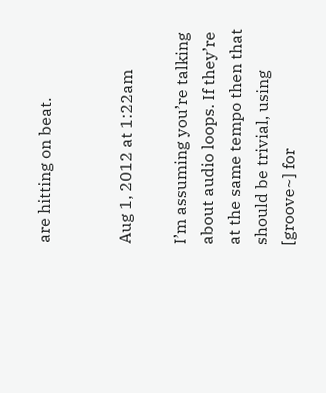are hitting on beat.


Aug 1, 2012 at 1:22am

I’m assuming you’re talking about audio loops. If they’re at the same tempo then that should be trivial, using [groove~] for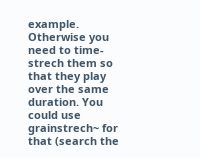example. Otherwise you need to time-strech them so that they play over the same duration. You could use grainstrech~ for that (search the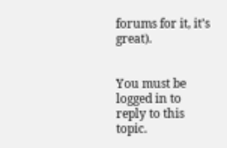forums for it, it’s great).


You must be logged in to reply to this topic.